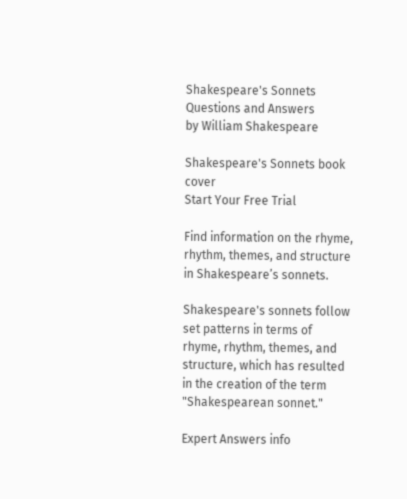Shakespeare's Sonnets Questions and Answers
by William Shakespeare

Shakespeare's Sonnets book cover
Start Your Free Trial

Find information on the rhyme, rhythm, themes, and structure in Shakespeare’s sonnets.

Shakespeare's sonnets follow set patterns in terms of rhyme, rhythm, themes, and structure, which has resulted in the creation of the term "Shakespearean sonnet."

Expert Answers info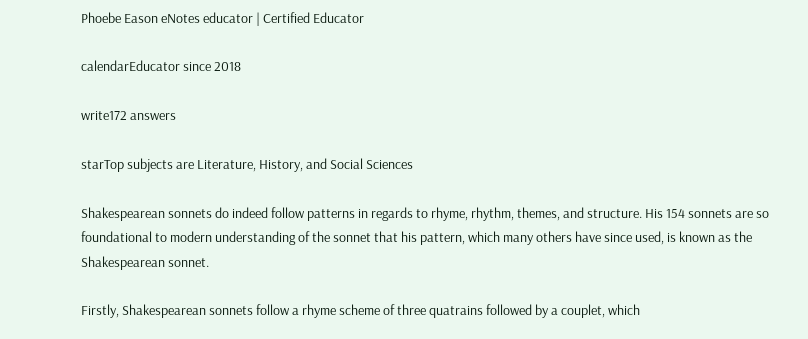Phoebe Eason eNotes educator | Certified Educator

calendarEducator since 2018

write172 answers

starTop subjects are Literature, History, and Social Sciences

Shakespearean sonnets do indeed follow patterns in regards to rhyme, rhythm, themes, and structure. His 154 sonnets are so foundational to modern understanding of the sonnet that his pattern, which many others have since used, is known as the Shakespearean sonnet.

Firstly, Shakespearean sonnets follow a rhyme scheme of three quatrains followed by a couplet, which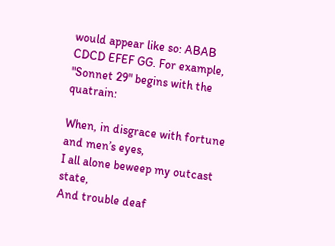would appear like so: ABAB CDCD EFEF GG. For example, "Sonnet 29" begins with the quatrain:

When, in disgrace with fortune and men’s eyes,
I all alone beweep my outcast state,
And trouble deaf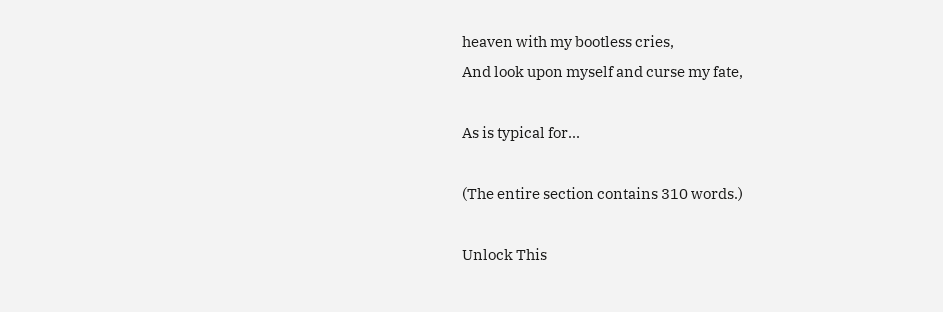heaven with my bootless cries,
And look upon myself and curse my fate,

As is typical for...

(The entire section contains 310 words.)

Unlock This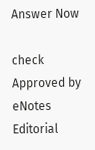Answer Now

check Approved by eNotes Editorial